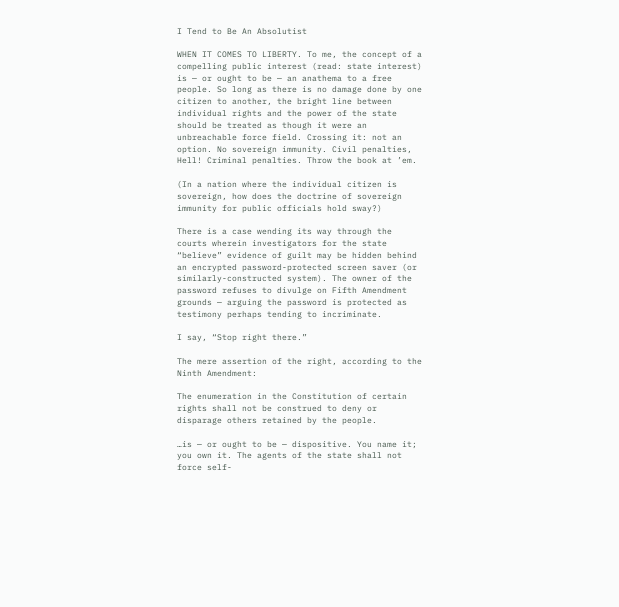I Tend to Be An Absolutist

WHEN IT COMES TO LIBERTY. To me, the concept of a compelling public interest (read: state interest) is — or ought to be — an anathema to a free people. So long as there is no damage done by one citizen to another, the bright line between individual rights and the power of the state should be treated as though it were an unbreachable force field. Crossing it: not an option. No sovereign immunity. Civil penalties, Hell! Criminal penalties. Throw the book at ’em.

(In a nation where the individual citizen is sovereign, how does the doctrine of sovereign immunity for public officials hold sway?)

There is a case wending its way through the courts wherein investigators for the state “believe” evidence of guilt may be hidden behind an encrypted password-protected screen saver (or similarly-constructed system). The owner of the password refuses to divulge on Fifth Amendment grounds — arguing the password is protected as testimony perhaps tending to incriminate.

I say, “Stop right there.”

The mere assertion of the right, according to the Ninth Amendment:

The enumeration in the Constitution of certain rights shall not be construed to deny or disparage others retained by the people.

…is — or ought to be — dispositive. You name it; you own it. The agents of the state shall not force self-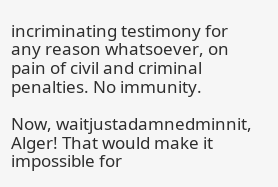incriminating testimony for any reason whatsoever, on pain of civil and criminal penalties. No immunity.

Now, waitjustadamnedminnit, Alger! That would make it impossible for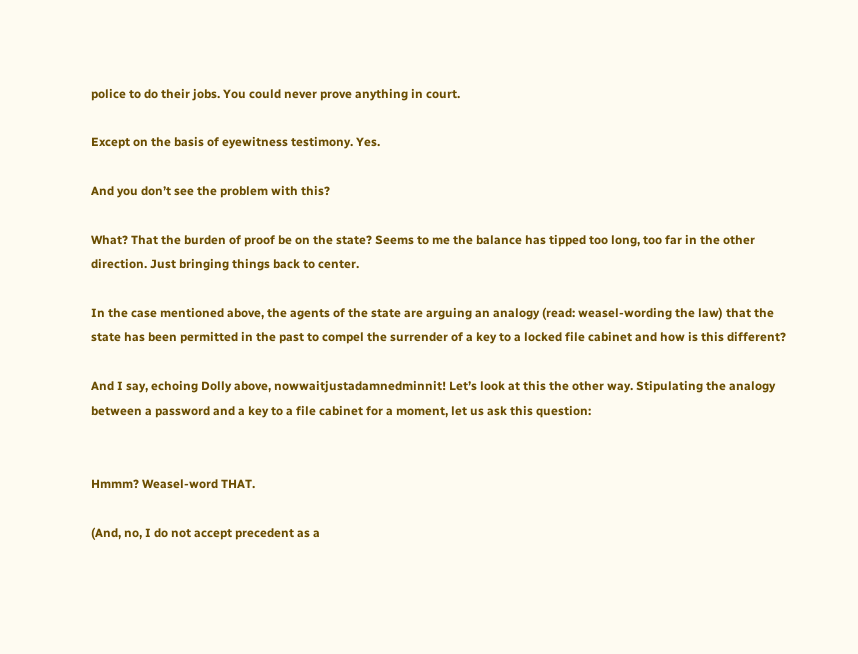police to do their jobs. You could never prove anything in court.

Except on the basis of eyewitness testimony. Yes.

And you don’t see the problem with this?

What? That the burden of proof be on the state? Seems to me the balance has tipped too long, too far in the other direction. Just bringing things back to center.

In the case mentioned above, the agents of the state are arguing an analogy (read: weasel-wording the law) that the state has been permitted in the past to compel the surrender of a key to a locked file cabinet and how is this different?

And I say, echoing Dolly above, nowwaitjustadamnedminnit! Let’s look at this the other way. Stipulating the analogy between a password and a key to a file cabinet for a moment, let us ask this question:


Hmmm? Weasel-word THAT.

(And, no, I do not accept precedent as a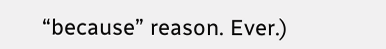“because” reason. Ever.)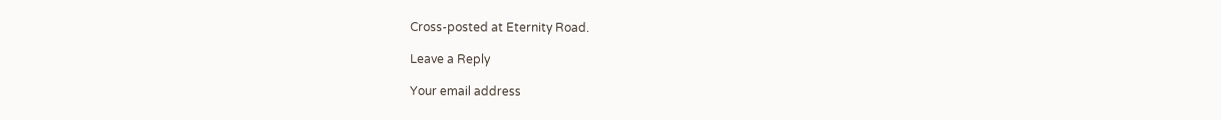Cross-posted at Eternity Road.

Leave a Reply

Your email address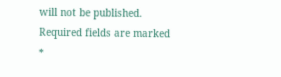will not be published. Required fields are marked *